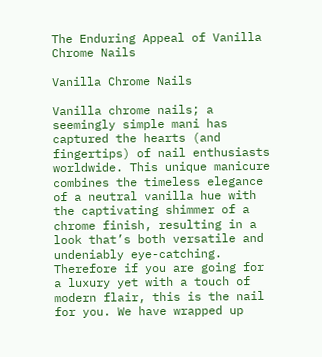The Enduring Appeal of Vanilla Chrome Nails

Vanilla Chrome Nails

Vanilla chrome nails; a seemingly simple mani has captured the hearts (and fingertips) of nail enthusiasts worldwide. This unique manicure combines the timeless elegance of a neutral vanilla hue with the captivating shimmer of a chrome finish, resulting in a look that’s both versatile and undeniably eye-catching. Therefore if you are going for a luxury yet with a touch of modern flair, this is the nail for you. We have wrapped up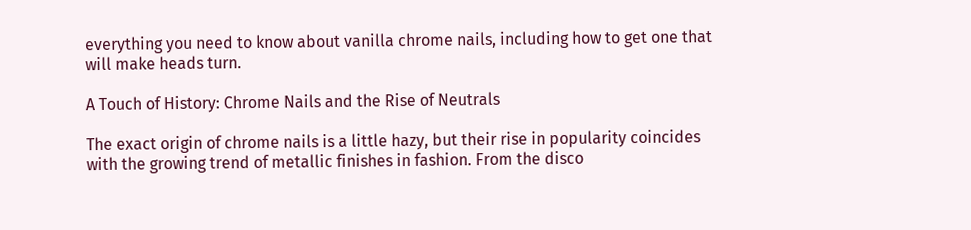everything you need to know about vanilla chrome nails, including how to get one that will make heads turn.

A Touch of History: Chrome Nails and the Rise of Neutrals

The exact origin of chrome nails is a little hazy, but their rise in popularity coincides with the growing trend of metallic finishes in fashion. From the disco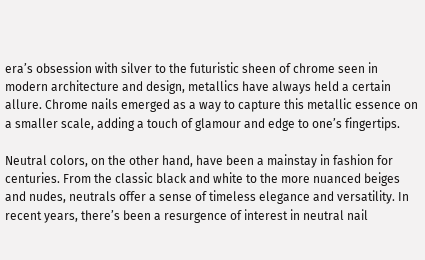era’s obsession with silver to the futuristic sheen of chrome seen in modern architecture and design, metallics have always held a certain allure. Chrome nails emerged as a way to capture this metallic essence on a smaller scale, adding a touch of glamour and edge to one’s fingertips.

Neutral colors, on the other hand, have been a mainstay in fashion for centuries. From the classic black and white to the more nuanced beiges and nudes, neutrals offer a sense of timeless elegance and versatility. In recent years, there’s been a resurgence of interest in neutral nail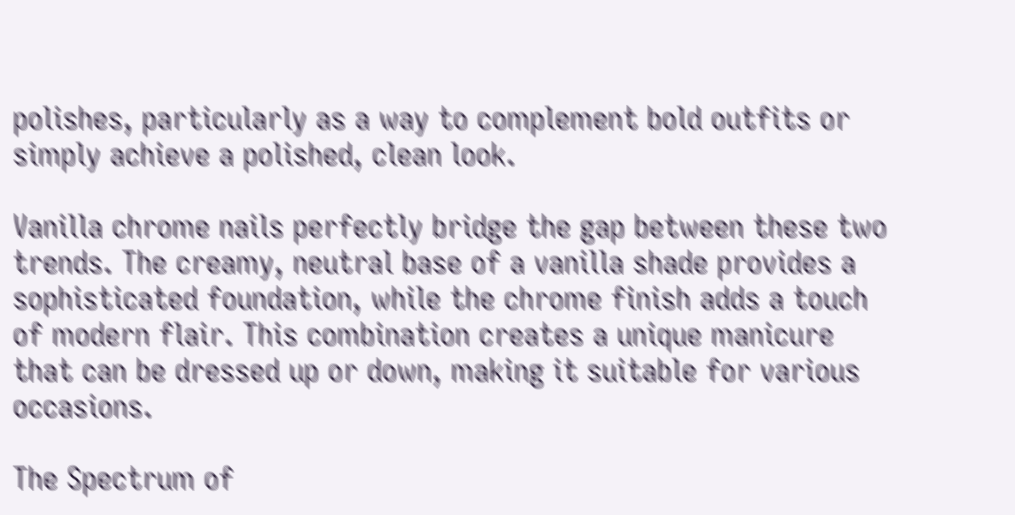polishes, particularly as a way to complement bold outfits or simply achieve a polished, clean look.

Vanilla chrome nails perfectly bridge the gap between these two trends. The creamy, neutral base of a vanilla shade provides a sophisticated foundation, while the chrome finish adds a touch of modern flair. This combination creates a unique manicure that can be dressed up or down, making it suitable for various occasions.

The Spectrum of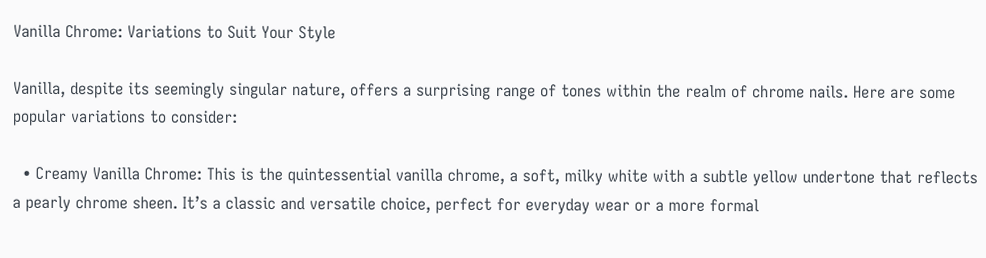Vanilla Chrome: Variations to Suit Your Style

Vanilla, despite its seemingly singular nature, offers a surprising range of tones within the realm of chrome nails. Here are some popular variations to consider:

  • Creamy Vanilla Chrome: This is the quintessential vanilla chrome, a soft, milky white with a subtle yellow undertone that reflects a pearly chrome sheen. It’s a classic and versatile choice, perfect for everyday wear or a more formal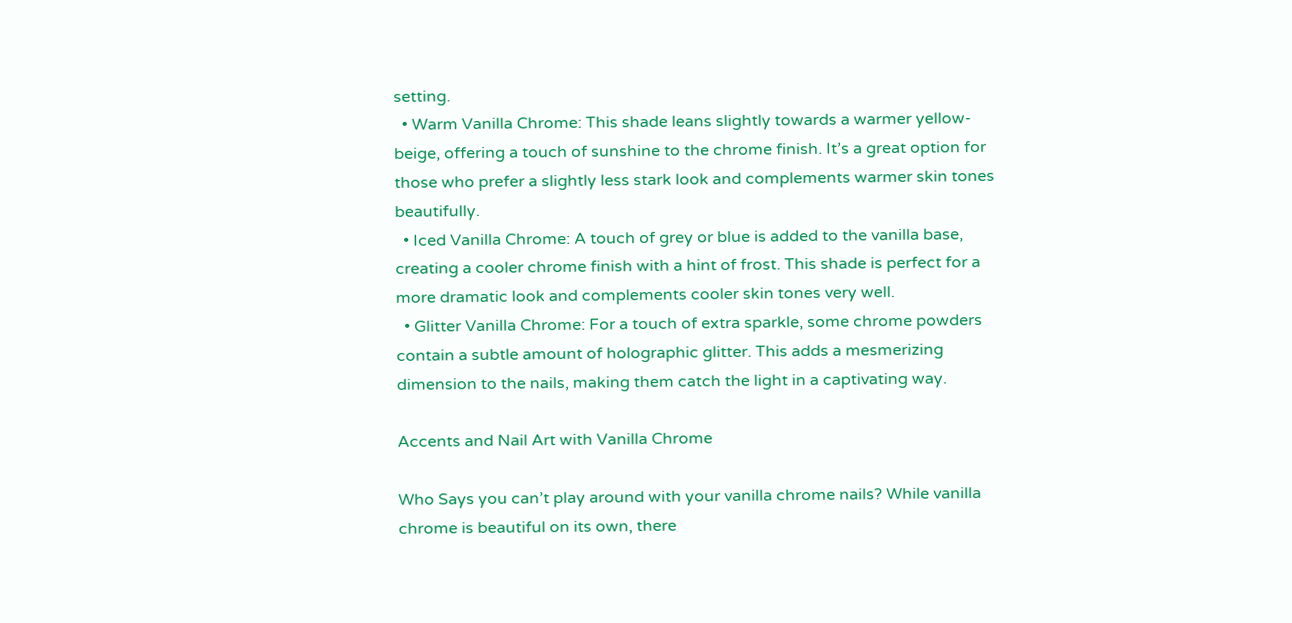setting.
  • Warm Vanilla Chrome: This shade leans slightly towards a warmer yellow-beige, offering a touch of sunshine to the chrome finish. It’s a great option for those who prefer a slightly less stark look and complements warmer skin tones beautifully.
  • Iced Vanilla Chrome: A touch of grey or blue is added to the vanilla base, creating a cooler chrome finish with a hint of frost. This shade is perfect for a more dramatic look and complements cooler skin tones very well.
  • Glitter Vanilla Chrome: For a touch of extra sparkle, some chrome powders contain a subtle amount of holographic glitter. This adds a mesmerizing dimension to the nails, making them catch the light in a captivating way.

Accents and Nail Art with Vanilla Chrome

Who Says you can’t play around with your vanilla chrome nails? While vanilla chrome is beautiful on its own, there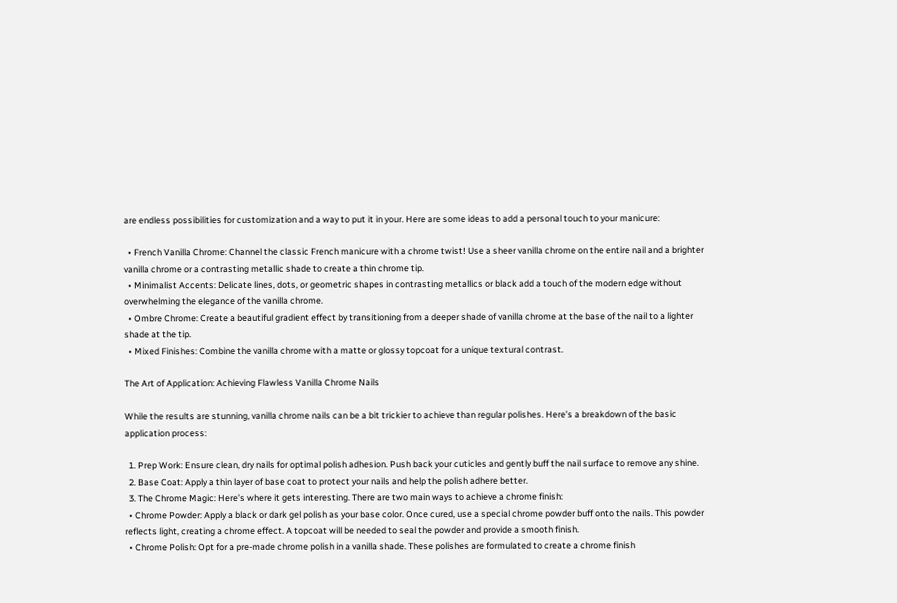are endless possibilities for customization and a way to put it in your. Here are some ideas to add a personal touch to your manicure:

  • French Vanilla Chrome: Channel the classic French manicure with a chrome twist! Use a sheer vanilla chrome on the entire nail and a brighter vanilla chrome or a contrasting metallic shade to create a thin chrome tip.
  • Minimalist Accents: Delicate lines, dots, or geometric shapes in contrasting metallics or black add a touch of the modern edge without overwhelming the elegance of the vanilla chrome.
  • Ombre Chrome: Create a beautiful gradient effect by transitioning from a deeper shade of vanilla chrome at the base of the nail to a lighter shade at the tip.
  • Mixed Finishes: Combine the vanilla chrome with a matte or glossy topcoat for a unique textural contrast.

The Art of Application: Achieving Flawless Vanilla Chrome Nails

While the results are stunning, vanilla chrome nails can be a bit trickier to achieve than regular polishes. Here’s a breakdown of the basic application process:

  1. Prep Work: Ensure clean, dry nails for optimal polish adhesion. Push back your cuticles and gently buff the nail surface to remove any shine.
  2. Base Coat: Apply a thin layer of base coat to protect your nails and help the polish adhere better.
  3. The Chrome Magic: Here’s where it gets interesting. There are two main ways to achieve a chrome finish:
  • Chrome Powder: Apply a black or dark gel polish as your base color. Once cured, use a special chrome powder buff onto the nails. This powder reflects light, creating a chrome effect. A topcoat will be needed to seal the powder and provide a smooth finish.
  • Chrome Polish: Opt for a pre-made chrome polish in a vanilla shade. These polishes are formulated to create a chrome finish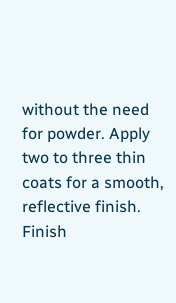without the need for powder. Apply two to three thin coats for a smooth, reflective finish. Finish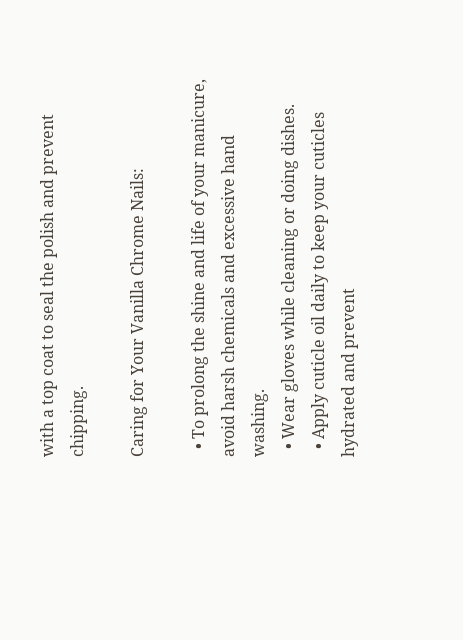with a top coat to seal the polish and prevent chipping.

Caring for Your Vanilla Chrome Nails:

  • To prolong the shine and life of your manicure, avoid harsh chemicals and excessive hand washing.
  • Wear gloves while cleaning or doing dishes.
  • Apply cuticle oil daily to keep your cuticles hydrated and prevent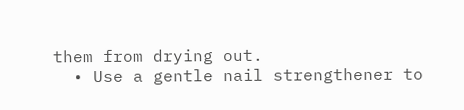them from drying out.
  • Use a gentle nail strengthener to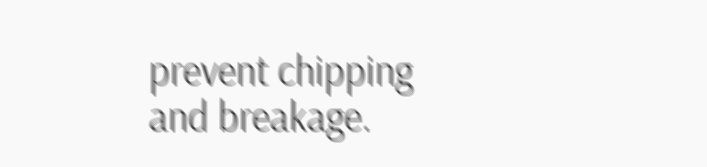prevent chipping and breakage.